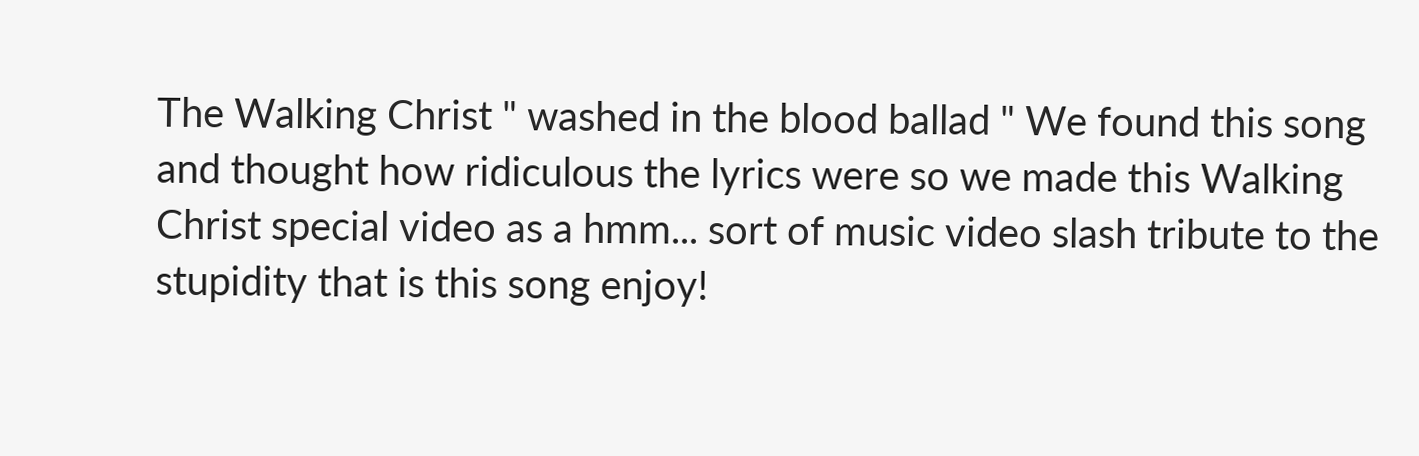The Walking Christ " washed in the blood ballad " We found this song and thought how ridiculous the lyrics were so we made this Walking Christ special video as a hmm... sort of music video slash tribute to the stupidity that is this song enjoy!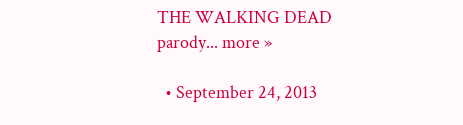THE WALKING DEAD parody... more »

  • September 24, 2013